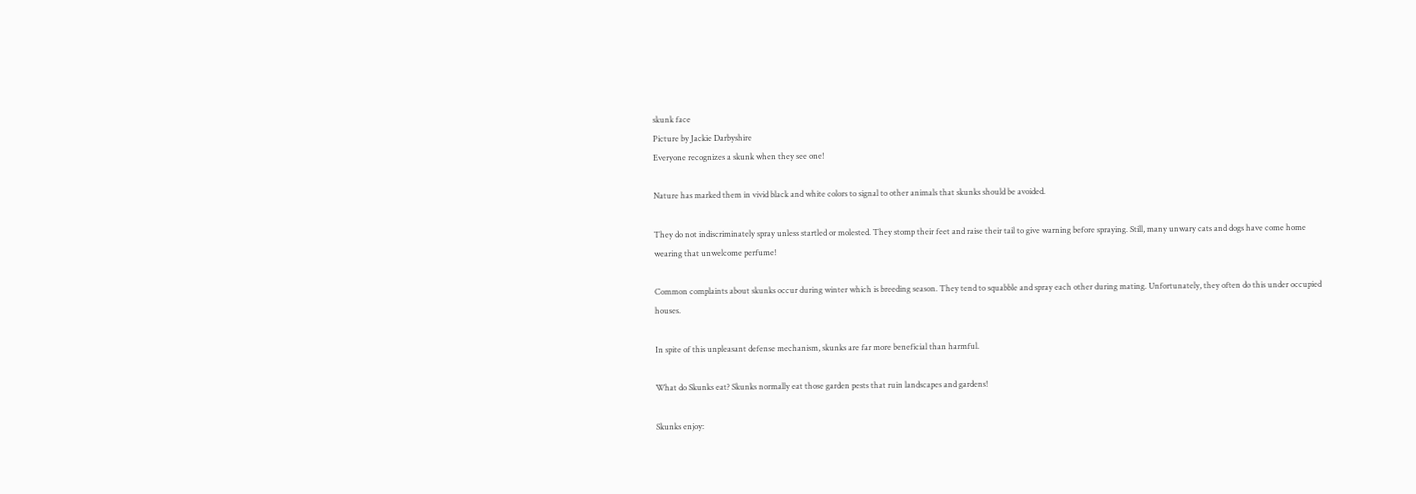skunk face
Picture by Jackie Darbyshire
Everyone recognizes a skunk when they see one!

Nature has marked them in vivid black and white colors to signal to other animals that skunks should be avoided.

They do not indiscriminately spray unless startled or molested. They stomp their feet and raise their tail to give warning before spraying. Still, many unwary cats and dogs have come home wearing that unwelcome perfume!

Common complaints about skunks occur during winter which is breeding season. They tend to squabble and spray each other during mating. Unfortunately, they often do this under occupied houses.

In spite of this unpleasant defense mechanism, skunks are far more beneficial than harmful.

What do Skunks eat? Skunks normally eat those garden pests that ruin landscapes and gardens!

Skunks enjoy: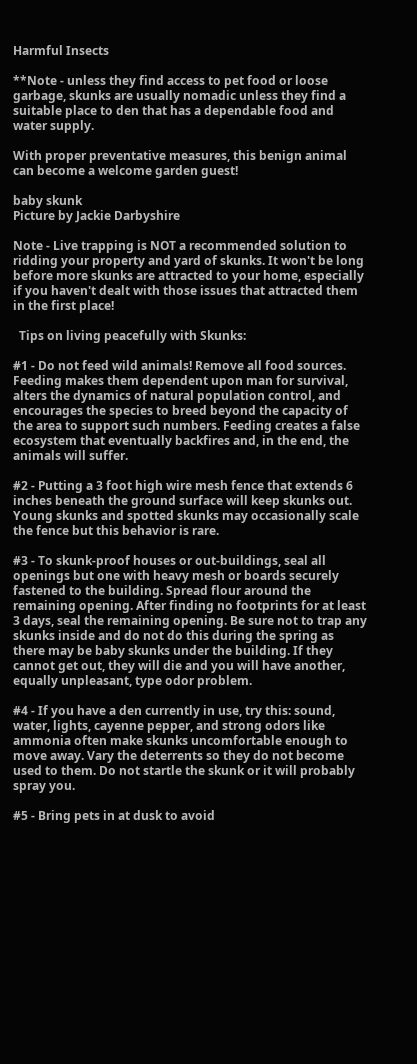Harmful Insects

**Note - unless they find access to pet food or loose garbage, skunks are usually nomadic unless they find a suitable place to den that has a dependable food and water supply.

With proper preventative measures, this benign animal can become a welcome garden guest!

baby skunk
Picture by Jackie Darbyshire

Note - Live trapping is NOT a recommended solution to ridding your property and yard of skunks. It won't be long before more skunks are attracted to your home, especially if you haven't dealt with those issues that attracted them in the first place!

  Tips on living peacefully with Skunks:

#1 - Do not feed wild animals! Remove all food sources. Feeding makes them dependent upon man for survival, alters the dynamics of natural population control, and encourages the species to breed beyond the capacity of the area to support such numbers. Feeding creates a false ecosystem that eventually backfires and, in the end, the animals will suffer.

#2 - Putting a 3 foot high wire mesh fence that extends 6 inches beneath the ground surface will keep skunks out. Young skunks and spotted skunks may occasionally scale the fence but this behavior is rare.

#3 - To skunk-proof houses or out-buildings, seal all openings but one with heavy mesh or boards securely fastened to the building. Spread flour around the remaining opening. After finding no footprints for at least 3 days, seal the remaining opening. Be sure not to trap any skunks inside and do not do this during the spring as there may be baby skunks under the building. If they cannot get out, they will die and you will have another, equally unpleasant, type odor problem.

#4 - If you have a den currently in use, try this: sound, water, lights, cayenne pepper, and strong odors like ammonia often make skunks uncomfortable enough to move away. Vary the deterrents so they do not become used to them. Do not startle the skunk or it will probably spray you.

#5 - Bring pets in at dusk to avoid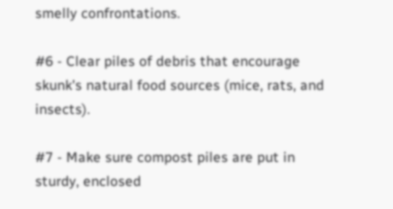smelly confrontations.

#6 - Clear piles of debris that encourage skunk's natural food sources (mice, rats, and insects).

#7 - Make sure compost piles are put in sturdy, enclosed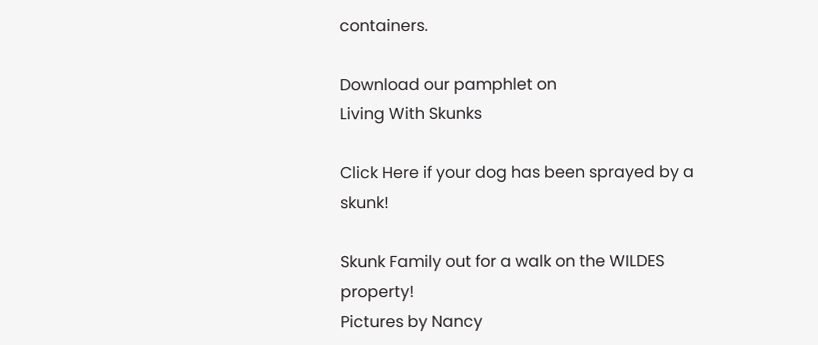containers.

Download our pamphlet on
Living With Skunks

Click Here if your dog has been sprayed by a skunk!

Skunk Family out for a walk on the WILDES property!
Pictures by Nancy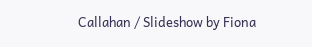Callahan / Slideshow by Fiona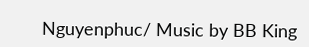Nguyenphuc/ Music by BB King